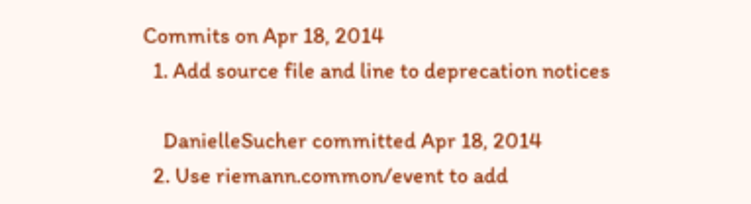Commits on Apr 18, 2014
  1. Add source file and line to deprecation notices

    DanielleSucher committed Apr 18, 2014
  2. Use riemann.common/event to add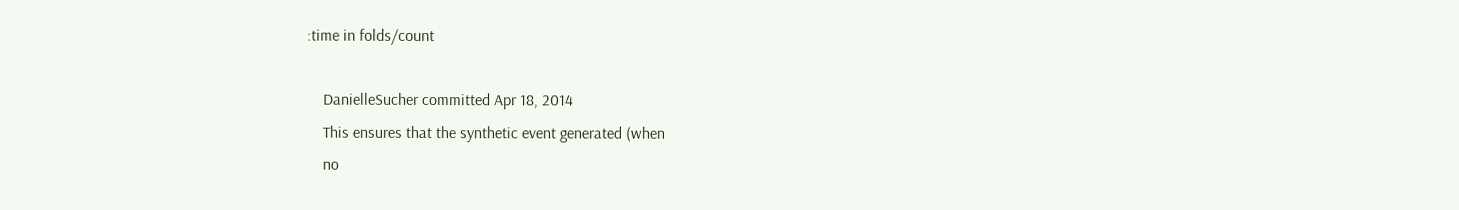:time in folds/count

    DanielleSucher committed Apr 18, 2014
    This ensures that the synthetic event generated (when
    no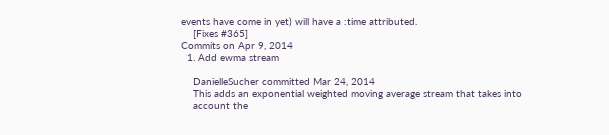events have come in yet) will have a :time attributed.
    [Fixes #365]
Commits on Apr 9, 2014
  1. Add ewma stream

    DanielleSucher committed Mar 24, 2014
    This adds an exponential weighted moving average stream that takes into
    account the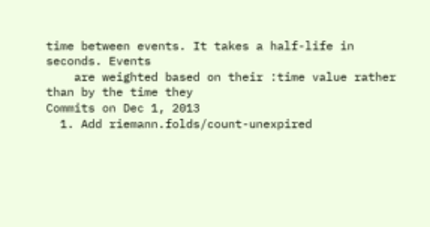time between events. It takes a half-life in seconds. Events
    are weighted based on their :time value rather than by the time they
Commits on Dec 1, 2013
  1. Add riemann.folds/count-unexpired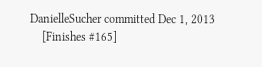DanielleSucher committed Dec 1, 2013
    [Finishes #165]